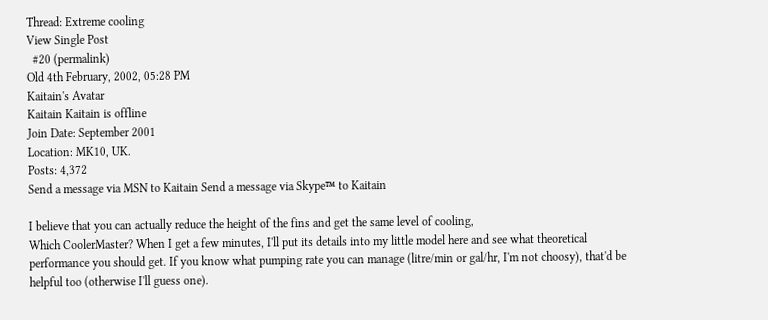Thread: Extreme cooling
View Single Post
  #20 (permalink)
Old 4th February, 2002, 05:28 PM
Kaitain's Avatar
Kaitain Kaitain is offline
Join Date: September 2001
Location: MK10, UK.
Posts: 4,372
Send a message via MSN to Kaitain Send a message via Skype™ to Kaitain

I believe that you can actually reduce the height of the fins and get the same level of cooling,
Which CoolerMaster? When I get a few minutes, I'll put its details into my little model here and see what theoretical performance you should get. If you know what pumping rate you can manage (litre/min or gal/hr, I'm not choosy), that'd be helpful too (otherwise I'll guess one).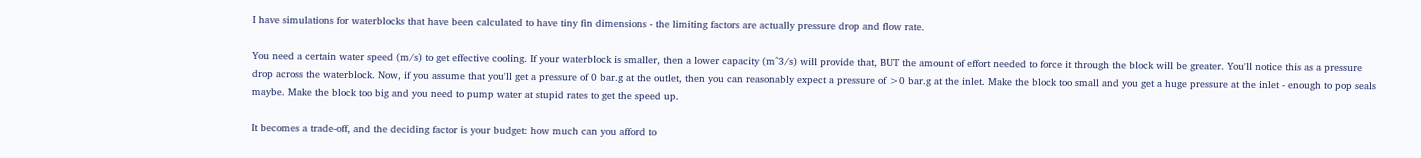I have simulations for waterblocks that have been calculated to have tiny fin dimensions - the limiting factors are actually pressure drop and flow rate.

You need a certain water speed (m/s) to get effective cooling. If your waterblock is smaller, then a lower capacity (m^3/s) will provide that, BUT the amount of effort needed to force it through the block will be greater. You'll notice this as a pressure drop across the waterblock. Now, if you assume that you'll get a pressure of 0 bar.g at the outlet, then you can reasonably expect a pressure of >0 bar.g at the inlet. Make the block too small and you get a huge pressure at the inlet - enough to pop seals maybe. Make the block too big and you need to pump water at stupid rates to get the speed up.

It becomes a trade-off, and the deciding factor is your budget: how much can you afford to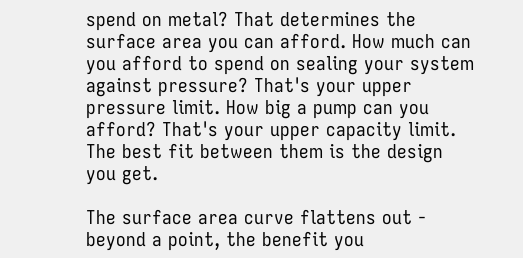spend on metal? That determines the surface area you can afford. How much can you afford to spend on sealing your system against pressure? That's your upper pressure limit. How big a pump can you afford? That's your upper capacity limit. The best fit between them is the design you get.

The surface area curve flattens out - beyond a point, the benefit you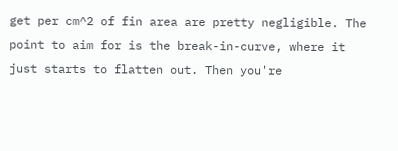get per cm^2 of fin area are pretty negligible. The point to aim for is the break-in-curve, where it just starts to flatten out. Then you're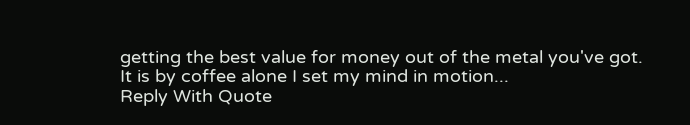getting the best value for money out of the metal you've got.
It is by coffee alone I set my mind in motion...
Reply With Quote